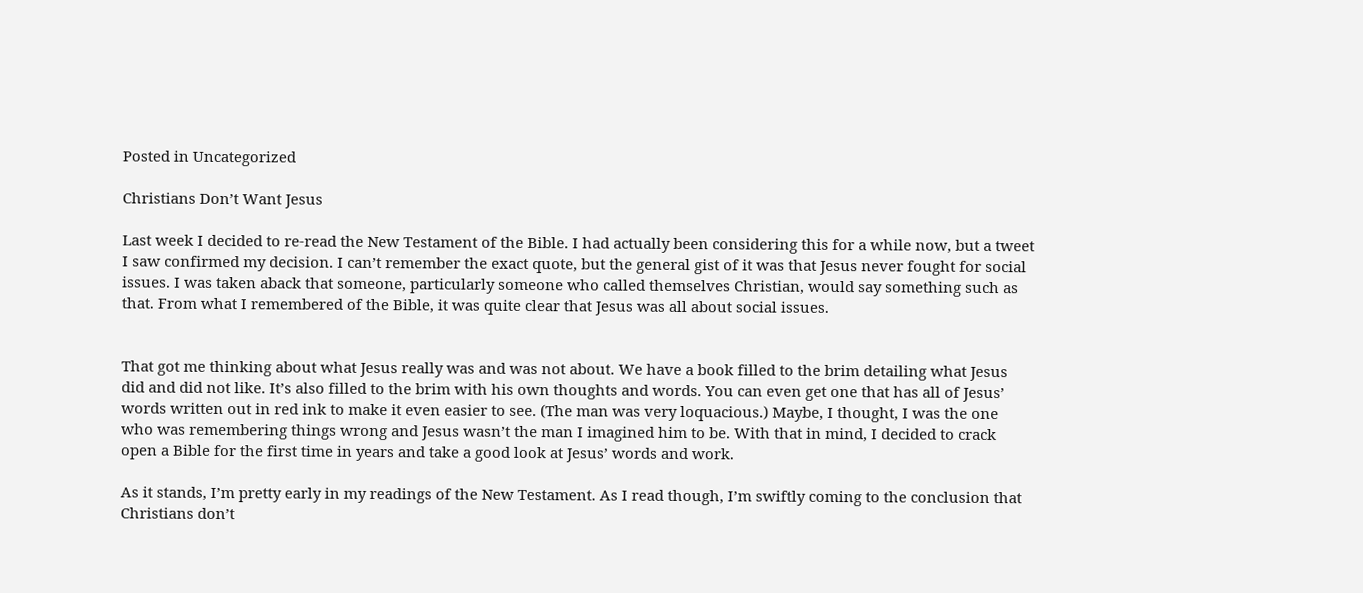Posted in Uncategorized

Christians Don’t Want Jesus

Last week I decided to re-read the New Testament of the Bible. I had actually been considering this for a while now, but a tweet I saw confirmed my decision. I can’t remember the exact quote, but the general gist of it was that Jesus never fought for social issues. I was taken aback that someone, particularly someone who called themselves Christian, would say something such as that. From what I remembered of the Bible, it was quite clear that Jesus was all about social issues.


That got me thinking about what Jesus really was and was not about. We have a book filled to the brim detailing what Jesus did and did not like. It’s also filled to the brim with his own thoughts and words. You can even get one that has all of Jesus’ words written out in red ink to make it even easier to see. (The man was very loquacious.) Maybe, I thought, I was the one who was remembering things wrong and Jesus wasn’t the man I imagined him to be. With that in mind, I decided to crack open a Bible for the first time in years and take a good look at Jesus’ words and work.

As it stands, I’m pretty early in my readings of the New Testament. As I read though, I’m swiftly coming to the conclusion that Christians don’t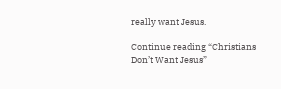really want Jesus.

Continue reading “Christians Don’t Want Jesus”